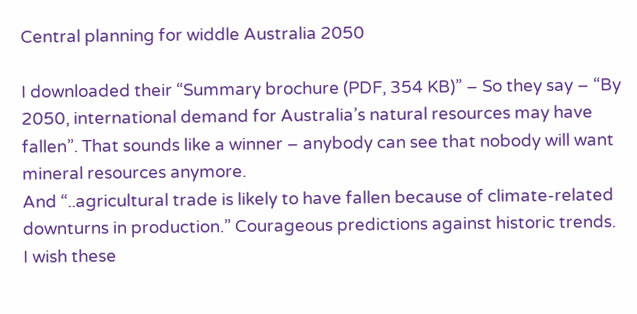Central planning for widdle Australia 2050

I downloaded their “Summary brochure (PDF, 354 KB)” – So they say – “By 2050, international demand for Australia’s natural resources may have fallen”. That sounds like a winner – anybody can see that nobody will want mineral resources anymore.
And “..agricultural trade is likely to have fallen because of climate-related downturns in production.” Courageous predictions against historic trends.
I wish these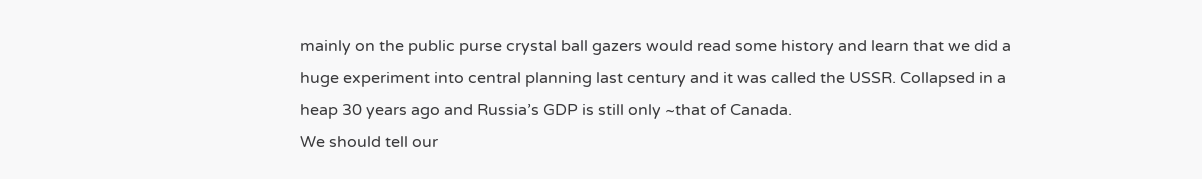mainly on the public purse crystal ball gazers would read some history and learn that we did a huge experiment into central planning last century and it was called the USSR. Collapsed in a heap 30 years ago and Russia’s GDP is still only ~that of Canada.
We should tell our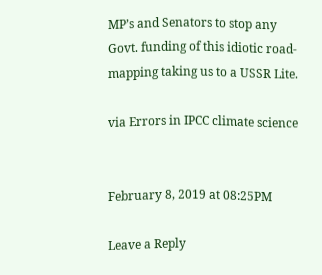MP’s and Senators to stop any Govt. funding of this idiotic road-mapping taking us to a USSR Lite.

via Errors in IPCC climate science


February 8, 2019 at 08:25PM

Leave a Reply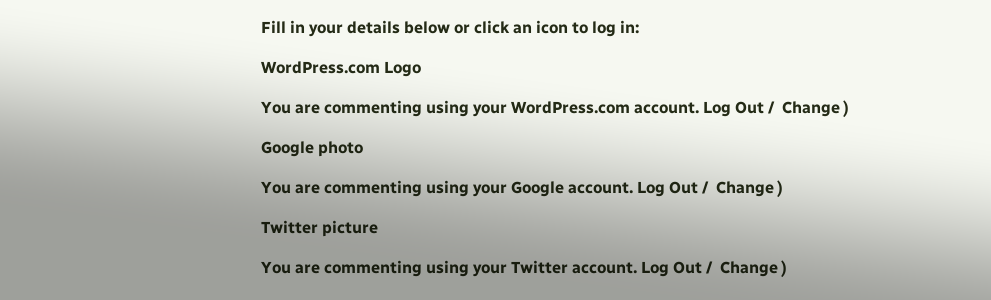Fill in your details below or click an icon to log in:

WordPress.com Logo

You are commenting using your WordPress.com account. Log Out /  Change )

Google photo

You are commenting using your Google account. Log Out /  Change )

Twitter picture

You are commenting using your Twitter account. Log Out /  Change )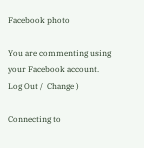Facebook photo

You are commenting using your Facebook account. Log Out /  Change )

Connecting to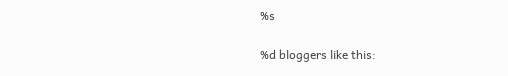%s

%d bloggers like this: